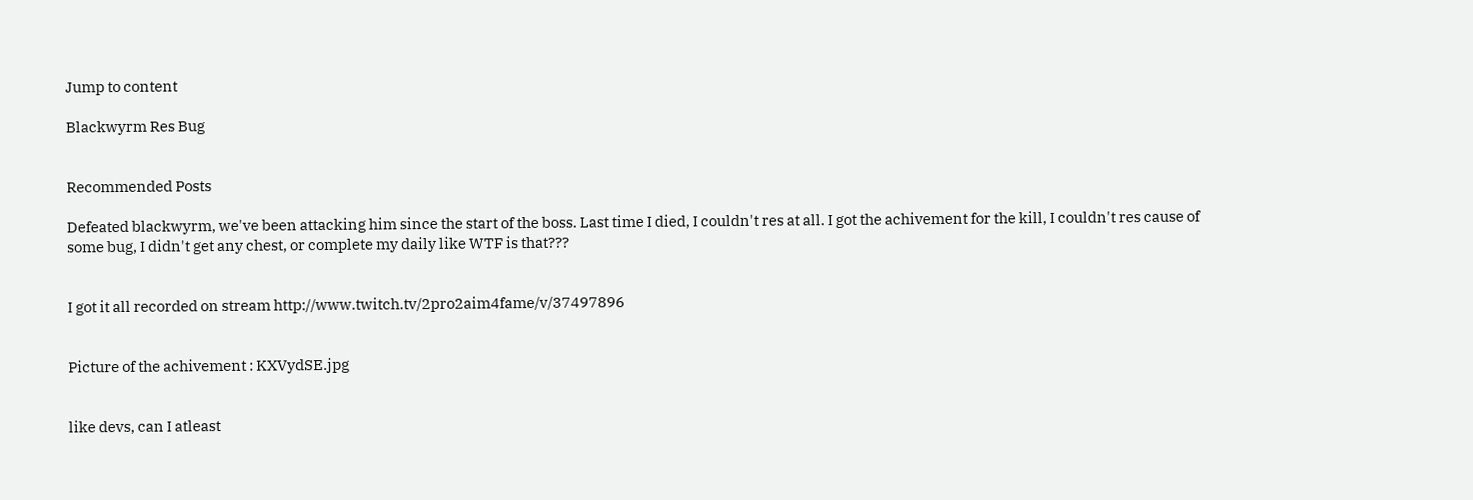Jump to content

Blackwyrm Res Bug


Recommended Posts

Defeated blackwyrm, we've been attacking him since the start of the boss. Last time I died, I couldn't res at all. I got the achivement for the kill, I couldn't res cause of some bug, I didn't get any chest, or complete my daily like WTF is that???


I got it all recorded on stream http://www.twitch.tv/2pro2aim4fame/v/37497896


Picture of the achivement : KXVydSE.jpg


like devs, can I atleast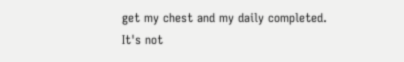get my chest and my daily completed. It's not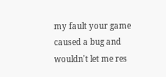my fault your game caused a bug and wouldn't let me res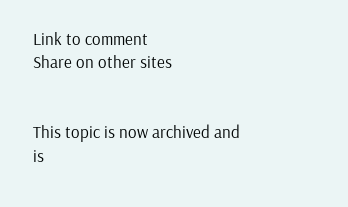Link to comment
Share on other sites


This topic is now archived and is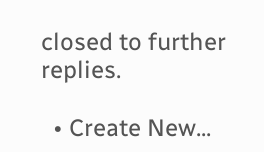closed to further replies.

  • Create New...